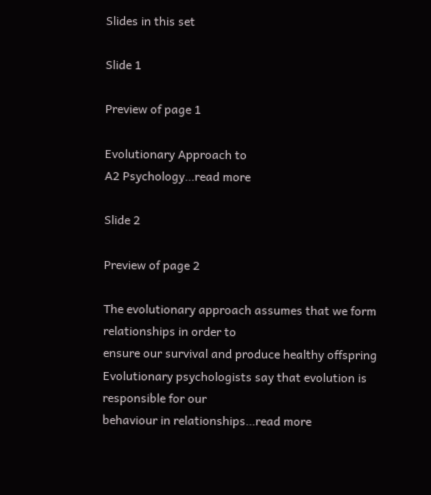Slides in this set

Slide 1

Preview of page 1

Evolutionary Approach to
A2 Psychology…read more

Slide 2

Preview of page 2

The evolutionary approach assumes that we form relationships in order to
ensure our survival and produce healthy offspring
Evolutionary psychologists say that evolution is responsible for our
behaviour in relationships…read more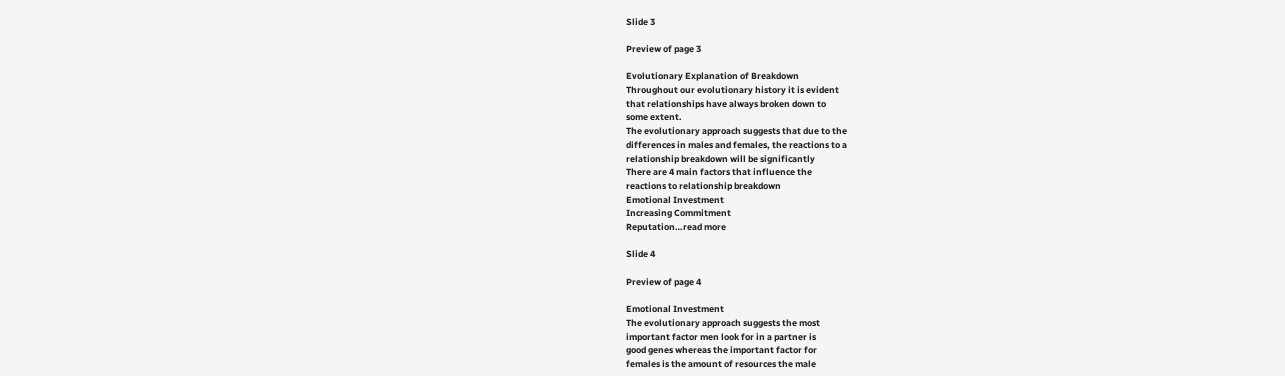Slide 3

Preview of page 3

Evolutionary Explanation of Breakdown
Throughout our evolutionary history it is evident
that relationships have always broken down to
some extent.
The evolutionary approach suggests that due to the
differences in males and females, the reactions to a
relationship breakdown will be significantly
There are 4 main factors that influence the
reactions to relationship breakdown
Emotional Investment
Increasing Commitment
Reputation…read more

Slide 4

Preview of page 4

Emotional Investment
The evolutionary approach suggests the most
important factor men look for in a partner is
good genes whereas the important factor for
females is the amount of resources the male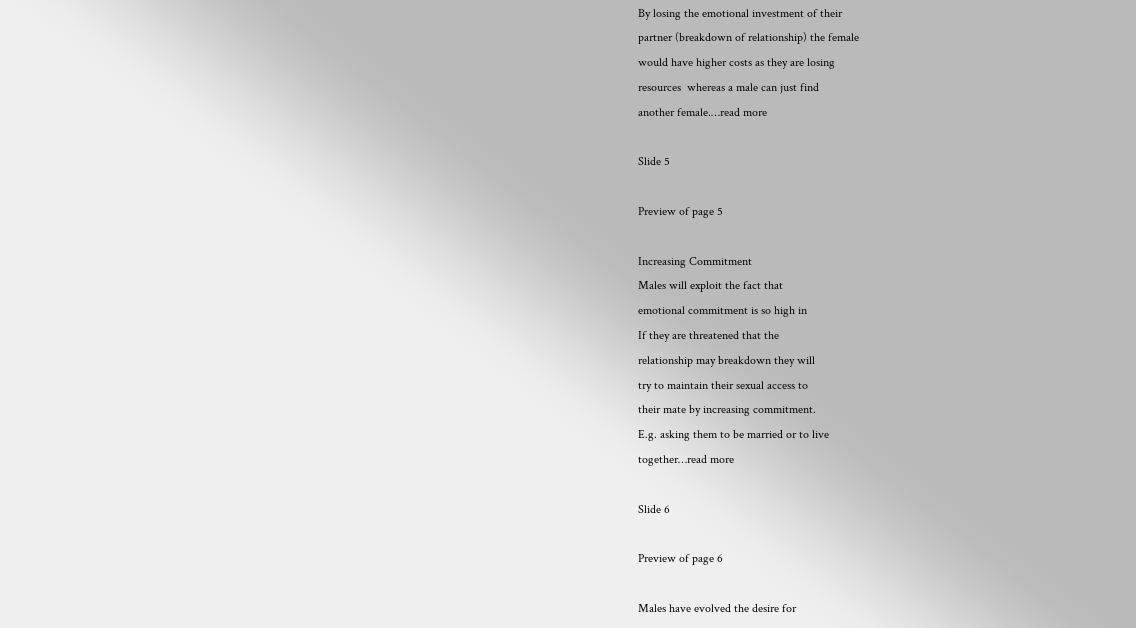By losing the emotional investment of their
partner (breakdown of relationship) the female
would have higher costs as they are losing
resources  whereas a male can just find
another female.…read more

Slide 5

Preview of page 5

Increasing Commitment
Males will exploit the fact that
emotional commitment is so high in
If they are threatened that the
relationship may breakdown they will
try to maintain their sexual access to
their mate by increasing commitment.
E.g. asking them to be married or to live
together…read more

Slide 6

Preview of page 6

Males have evolved the desire for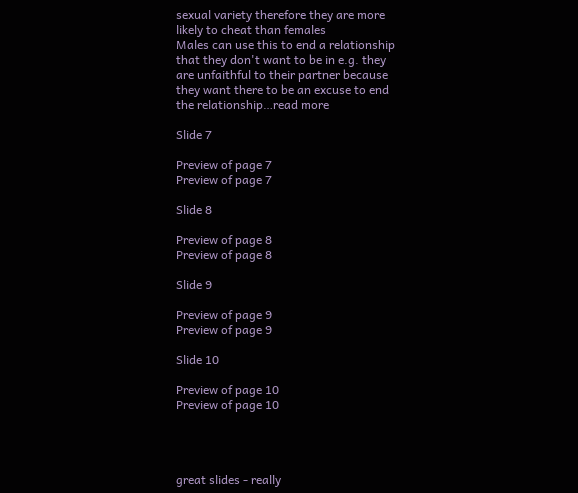sexual variety therefore they are more
likely to cheat than females
Males can use this to end a relationship
that they don't want to be in e.g. they
are unfaithful to their partner because
they want there to be an excuse to end
the relationship…read more

Slide 7

Preview of page 7
Preview of page 7

Slide 8

Preview of page 8
Preview of page 8

Slide 9

Preview of page 9
Preview of page 9

Slide 10

Preview of page 10
Preview of page 10




great slides - really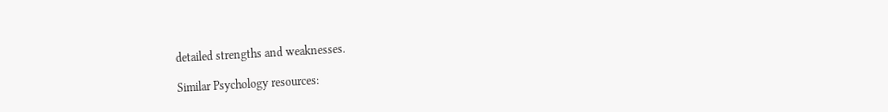detailed strengths and weaknesses.

Similar Psychology resources: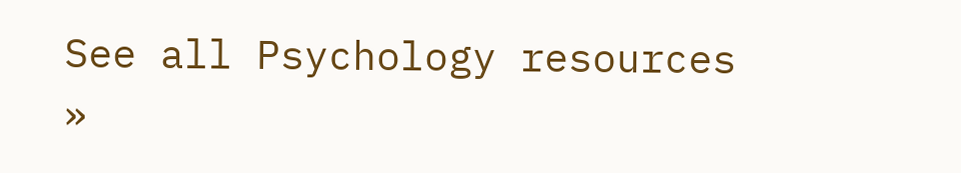See all Psychology resources »